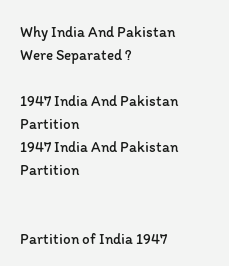Why India And Pakistan Were Separated ?

1947 India And Pakistan Partition
1947 India And Pakistan Partition


Partition of India 1947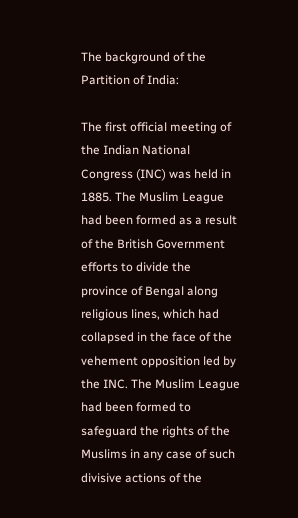The background of the Partition of India:

The first official meeting of the Indian National Congress (INC) was held in 1885. The Muslim League had been formed as a result of the British Government efforts to divide the province of Bengal along religious lines, which had collapsed in the face of the vehement opposition led by the INC. The Muslim League had been formed to safeguard the rights of the Muslims in any case of such divisive actions of the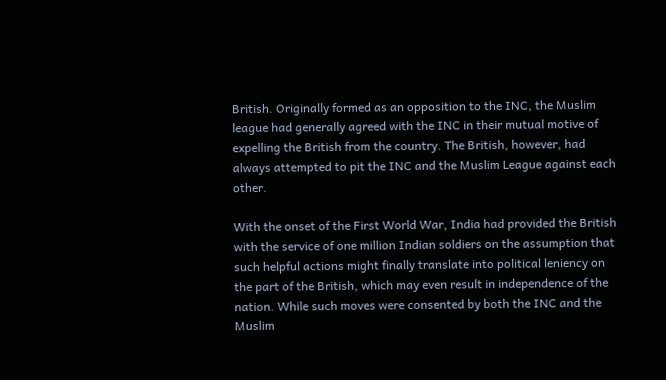British. Originally formed as an opposition to the INC, the Muslim league had generally agreed with the INC in their mutual motive of expelling the British from the country. The British, however, had always attempted to pit the INC and the Muslim League against each other.

With the onset of the First World War, India had provided the British with the service of one million Indian soldiers on the assumption that such helpful actions might finally translate into political leniency on the part of the British, which may even result in independence of the nation. While such moves were consented by both the INC and the Muslim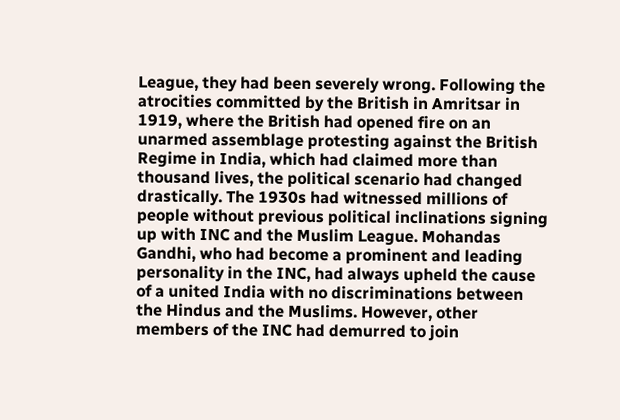League, they had been severely wrong. Following the atrocities committed by the British in Amritsar in 1919, where the British had opened fire on an unarmed assemblage protesting against the British Regime in India, which had claimed more than thousand lives, the political scenario had changed drastically. The 1930s had witnessed millions of people without previous political inclinations signing up with INC and the Muslim League. Mohandas Gandhi, who had become a prominent and leading personality in the INC, had always upheld the cause of a united India with no discriminations between the Hindus and the Muslims. However, other members of the INC had demurred to join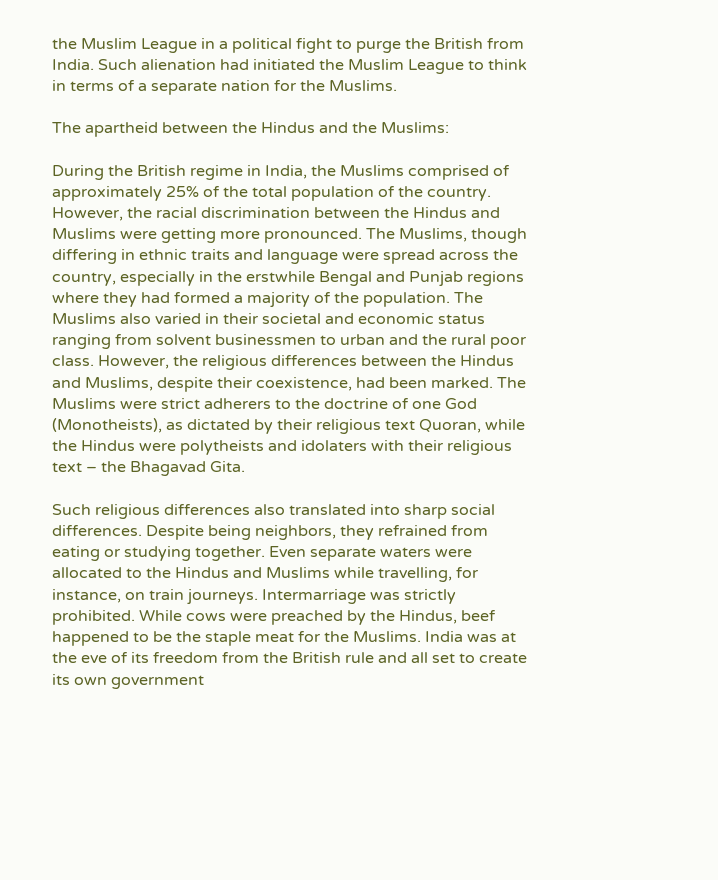the Muslim League in a political fight to purge the British from India. Such alienation had initiated the Muslim League to think in terms of a separate nation for the Muslims.

The apartheid between the Hindus and the Muslims:

During the British regime in India, the Muslims comprised of approximately 25% of the total population of the country. However, the racial discrimination between the Hindus and Muslims were getting more pronounced. The Muslims, though differing in ethnic traits and language were spread across the country, especially in the erstwhile Bengal and Punjab regions where they had formed a majority of the population. The Muslims also varied in their societal and economic status ranging from solvent businessmen to urban and the rural poor class. However, the religious differences between the Hindus and Muslims, despite their coexistence, had been marked. The Muslims were strict adherers to the doctrine of one God (Monotheists), as dictated by their religious text Quoran, while the Hindus were polytheists and idolaters with their religious text – the Bhagavad Gita.

Such religious differences also translated into sharp social differences. Despite being neighbors, they refrained from eating or studying together. Even separate waters were allocated to the Hindus and Muslims while travelling, for instance, on train journeys. Intermarriage was strictly prohibited. While cows were preached by the Hindus, beef happened to be the staple meat for the Muslims. India was at the eve of its freedom from the British rule and all set to create its own government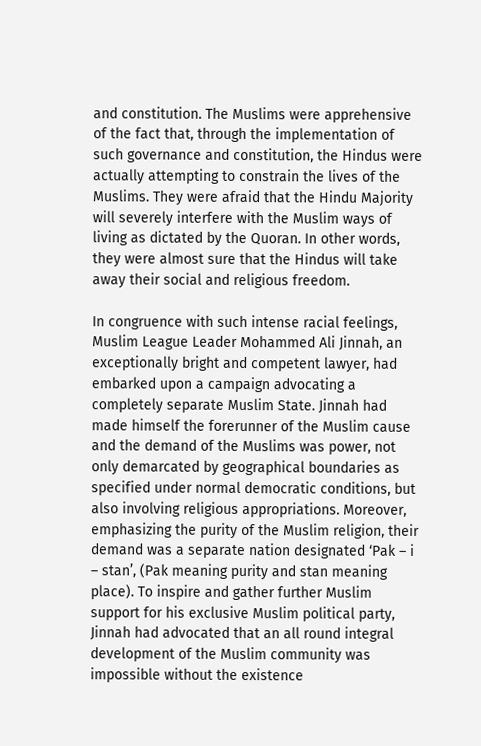and constitution. The Muslims were apprehensive of the fact that, through the implementation of such governance and constitution, the Hindus were actually attempting to constrain the lives of the Muslims. They were afraid that the Hindu Majority will severely interfere with the Muslim ways of living as dictated by the Quoran. In other words, they were almost sure that the Hindus will take away their social and religious freedom.

In congruence with such intense racial feelings, Muslim League Leader Mohammed Ali Jinnah, an exceptionally bright and competent lawyer, had embarked upon a campaign advocating a completely separate Muslim State. Jinnah had made himself the forerunner of the Muslim cause and the demand of the Muslims was power, not only demarcated by geographical boundaries as specified under normal democratic conditions, but also involving religious appropriations. Moreover, emphasizing the purity of the Muslim religion, their demand was a separate nation designated ‘Pak – i – stan’, (Pak meaning purity and stan meaning place). To inspire and gather further Muslim support for his exclusive Muslim political party, Jinnah had advocated that an all round integral development of the Muslim community was impossible without the existence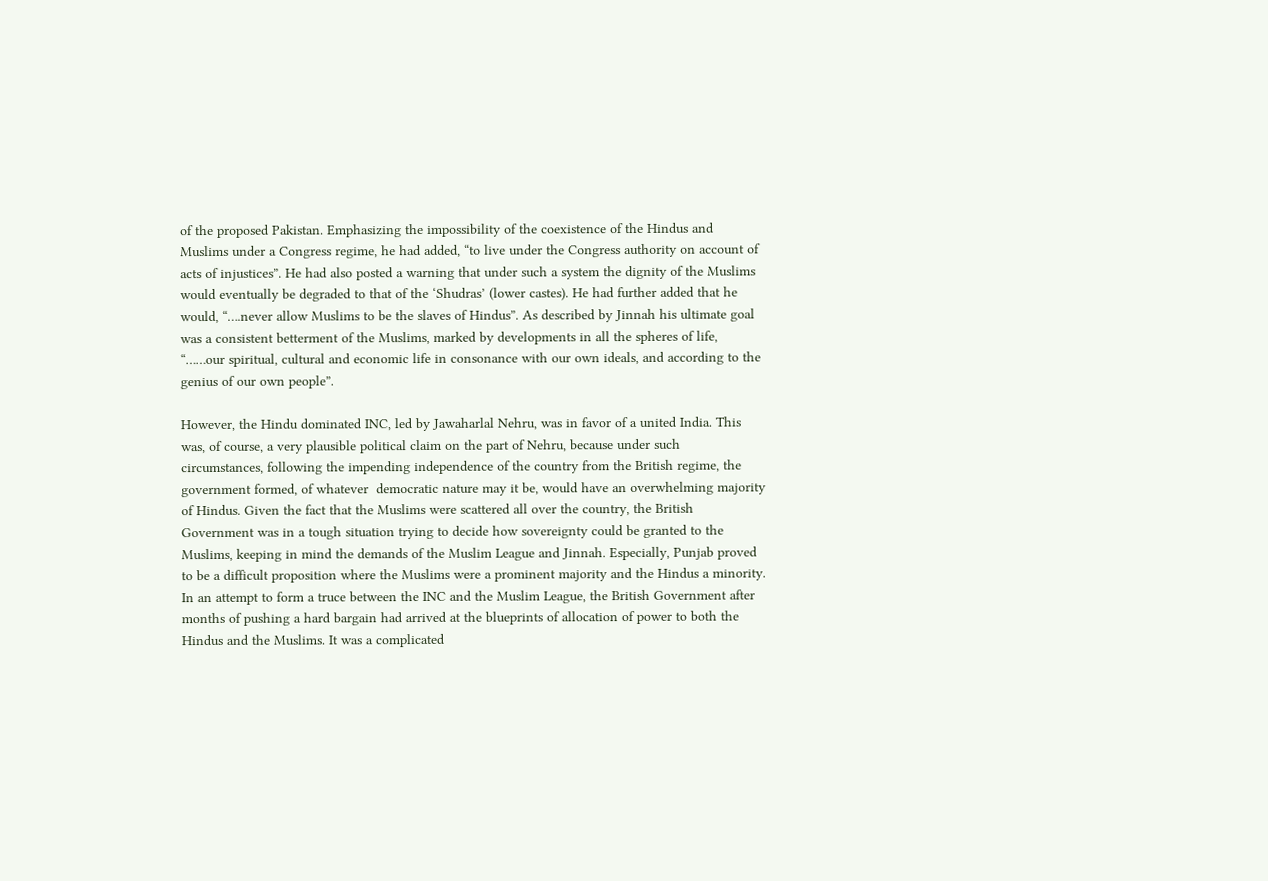of the proposed Pakistan. Emphasizing the impossibility of the coexistence of the Hindus and Muslims under a Congress regime, he had added, “to live under the Congress authority on account of acts of injustices”. He had also posted a warning that under such a system the dignity of the Muslims would eventually be degraded to that of the ‘Shudras’ (lower castes). He had further added that he would, “….never allow Muslims to be the slaves of Hindus”. As described by Jinnah his ultimate goal was a consistent betterment of the Muslims, marked by developments in all the spheres of life, “……our spiritual, cultural and economic life in consonance with our own ideals, and according to the genius of our own people”.

However, the Hindu dominated INC, led by Jawaharlal Nehru, was in favor of a united India. This was, of course, a very plausible political claim on the part of Nehru, because under such circumstances, following the impending independence of the country from the British regime, the government formed, of whatever  democratic nature may it be, would have an overwhelming majority of Hindus. Given the fact that the Muslims were scattered all over the country, the British Government was in a tough situation trying to decide how sovereignty could be granted to the Muslims, keeping in mind the demands of the Muslim League and Jinnah. Especially, Punjab proved to be a difficult proposition where the Muslims were a prominent majority and the Hindus a minority. In an attempt to form a truce between the INC and the Muslim League, the British Government after months of pushing a hard bargain had arrived at the blueprints of allocation of power to both the Hindus and the Muslims. It was a complicated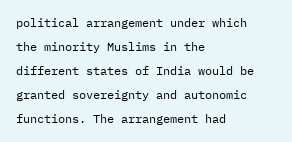political arrangement under which the minority Muslims in the different states of India would be granted sovereignty and autonomic functions. The arrangement had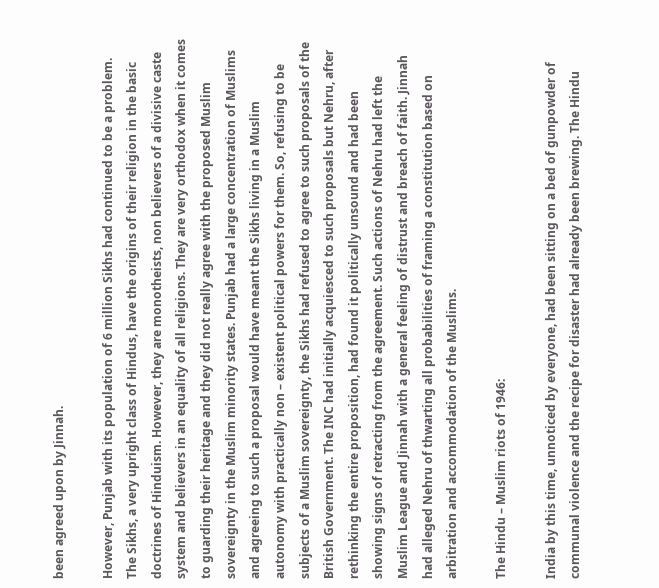been agreed upon by Jinnah.

However, Punjab with its population of 6 million Sikhs had continued to be a problem. The Sikhs, a very upright class of Hindus, have the origins of their religion in the basic doctrines of Hinduism. However, they are monotheists, non believers of a divisive caste system and believers in an equality of all religions. They are very orthodox when it comes to guarding their heritage and they did not really agree with the proposed Muslim sovereignty in the Muslim minority states. Punjab had a large concentration of Muslims and agreeing to such a proposal would have meant the Sikhs living in a Muslim autonomy with practically non – existent political powers for them. So, refusing to be subjects of a Muslim sovereignty, the Sikhs had refused to agree to such proposals of the British Government. The INC had initially acquiesced to such proposals but Nehru, after rethinking the entire proposition, had found it politically unsound and had been showing signs of retracting from the agreement. Such actions of Nehru had left the Muslim League and Jinnah with a general feeling of distrust and breach of faith. Jinnah had alleged Nehru of thwarting all probabilities of framing a constitution based on arbitration and accommodation of the Muslims.

The Hindu – Muslim riots of 1946:

India by this time, unnoticed by everyone, had been sitting on a bed of gunpowder of communal violence and the recipe for disaster had already been brewing. The Hindu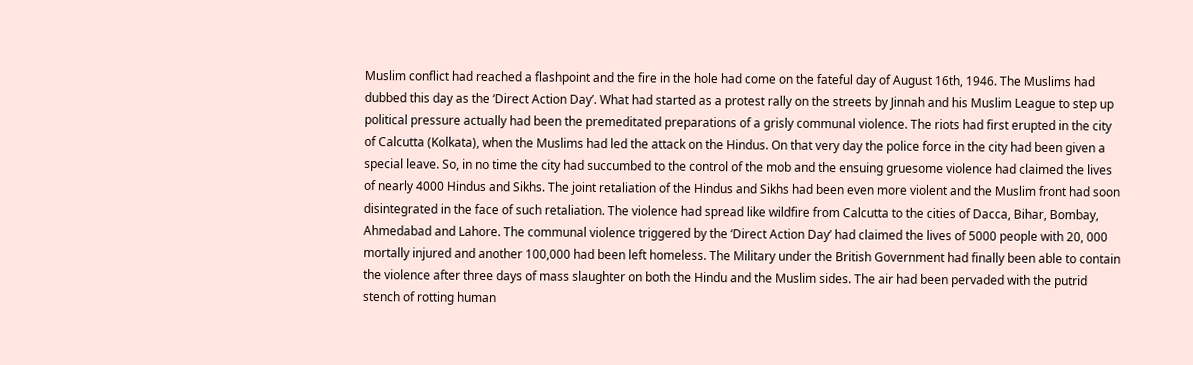Muslim conflict had reached a flashpoint and the fire in the hole had come on the fateful day of August 16th, 1946. The Muslims had dubbed this day as the ‘Direct Action Day’. What had started as a protest rally on the streets by Jinnah and his Muslim League to step up political pressure actually had been the premeditated preparations of a grisly communal violence. The riots had first erupted in the city of Calcutta (Kolkata), when the Muslims had led the attack on the Hindus. On that very day the police force in the city had been given a special leave. So, in no time the city had succumbed to the control of the mob and the ensuing gruesome violence had claimed the lives of nearly 4000 Hindus and Sikhs. The joint retaliation of the Hindus and Sikhs had been even more violent and the Muslim front had soon disintegrated in the face of such retaliation. The violence had spread like wildfire from Calcutta to the cities of Dacca, Bihar, Bombay, Ahmedabad and Lahore. The communal violence triggered by the ‘Direct Action Day’ had claimed the lives of 5000 people with 20, 000 mortally injured and another 100,000 had been left homeless. The Military under the British Government had finally been able to contain the violence after three days of mass slaughter on both the Hindu and the Muslim sides. The air had been pervaded with the putrid stench of rotting human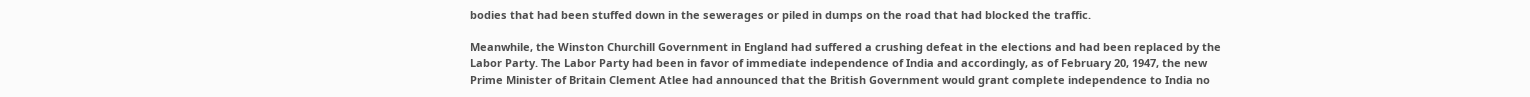bodies that had been stuffed down in the sewerages or piled in dumps on the road that had blocked the traffic.

Meanwhile, the Winston Churchill Government in England had suffered a crushing defeat in the elections and had been replaced by the Labor Party. The Labor Party had been in favor of immediate independence of India and accordingly, as of February 20, 1947, the new Prime Minister of Britain Clement Atlee had announced that the British Government would grant complete independence to India no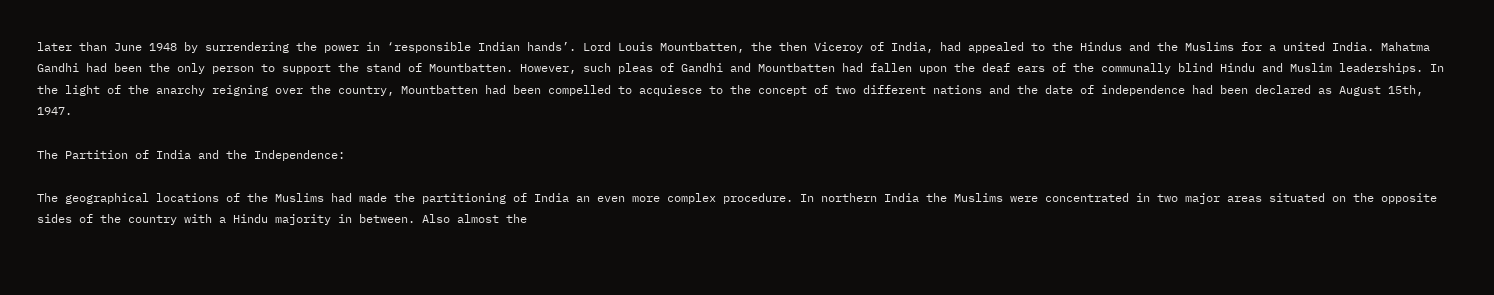later than June 1948 by surrendering the power in ‘responsible Indian hands’. Lord Louis Mountbatten, the then Viceroy of India, had appealed to the Hindus and the Muslims for a united India. Mahatma Gandhi had been the only person to support the stand of Mountbatten. However, such pleas of Gandhi and Mountbatten had fallen upon the deaf ears of the communally blind Hindu and Muslim leaderships. In the light of the anarchy reigning over the country, Mountbatten had been compelled to acquiesce to the concept of two different nations and the date of independence had been declared as August 15th, 1947.

The Partition of India and the Independence:

The geographical locations of the Muslims had made the partitioning of India an even more complex procedure. In northern India the Muslims were concentrated in two major areas situated on the opposite sides of the country with a Hindu majority in between. Also almost the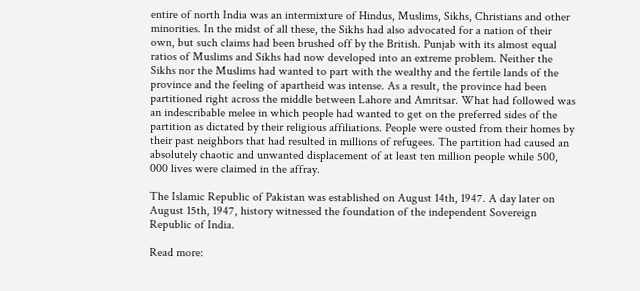entire of north India was an intermixture of Hindus, Muslims, Sikhs, Christians and other minorities. In the midst of all these, the Sikhs had also advocated for a nation of their own, but such claims had been brushed off by the British. Punjab with its almost equal ratios of Muslims and Sikhs had now developed into an extreme problem. Neither the Sikhs nor the Muslims had wanted to part with the wealthy and the fertile lands of the province and the feeling of apartheid was intense. As a result, the province had been partitioned right across the middle between Lahore and Amritsar. What had followed was an indescribable melee in which people had wanted to get on the preferred sides of the partition as dictated by their religious affiliations. People were ousted from their homes by their past neighbors that had resulted in millions of refugees. The partition had caused an absolutely chaotic and unwanted displacement of at least ten million people while 500, 000 lives were claimed in the affray.

The Islamic Republic of Pakistan was established on August 14th, 1947. A day later on August 15th, 1947, history witnessed the foundation of the independent Sovereign Republic of India.

Read more: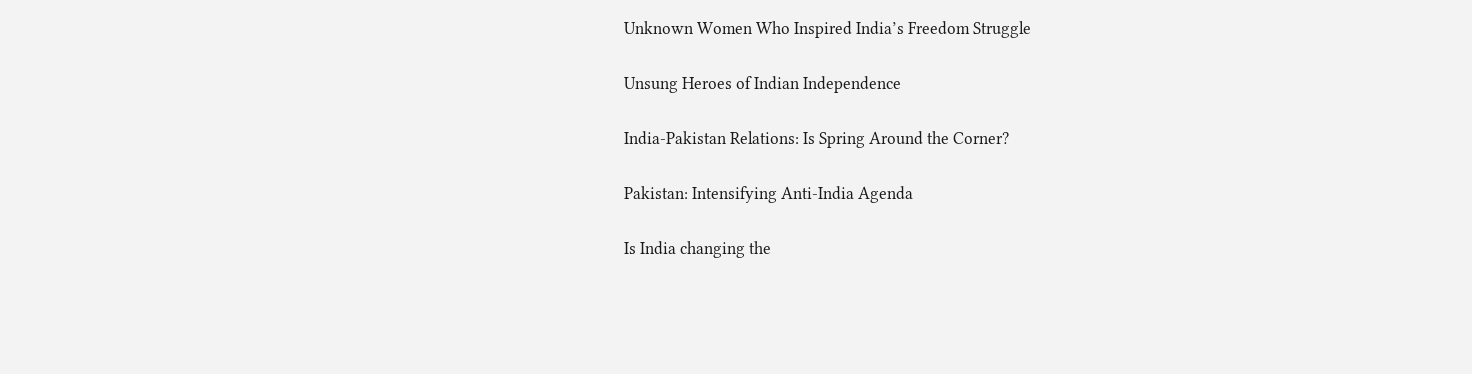Unknown Women Who Inspired India’s Freedom Struggle

Unsung Heroes of Indian Independence

India-Pakistan Relations: Is Spring Around the Corner?

Pakistan: Intensifying Anti-India Agenda

Is India changing the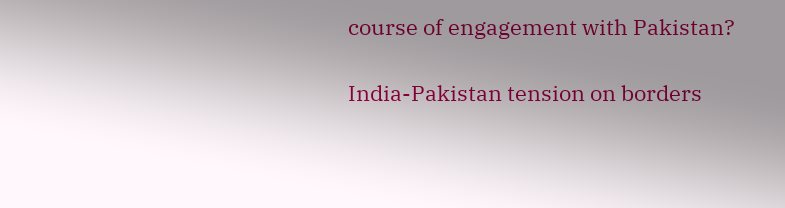course of engagement with Pakistan?

India-Pakistan tension on borders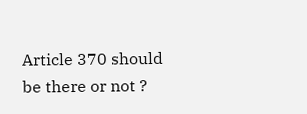Article 370 should be there or not ?